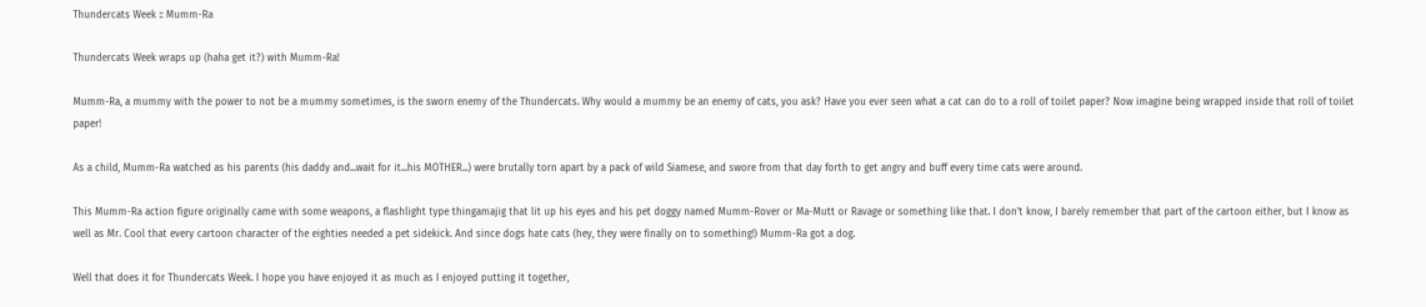Thundercats Week :: Mumm-Ra

Thundercats Week wraps up (haha get it?) with Mumm-Ra!

Mumm-Ra, a mummy with the power to not be a mummy sometimes, is the sworn enemy of the Thundercats. Why would a mummy be an enemy of cats, you ask? Have you ever seen what a cat can do to a roll of toilet paper? Now imagine being wrapped inside that roll of toilet paper!

As a child, Mumm-Ra watched as his parents (his daddy and...wait for it...his MOTHER...) were brutally torn apart by a pack of wild Siamese, and swore from that day forth to get angry and buff every time cats were around.

This Mumm-Ra action figure originally came with some weapons, a flashlight type thingamajig that lit up his eyes and his pet doggy named Mumm-Rover or Ma-Mutt or Ravage or something like that. I don't know, I barely remember that part of the cartoon either, but I know as well as Mr. Cool that every cartoon character of the eighties needed a pet sidekick. And since dogs hate cats (hey, they were finally on to something!) Mumm-Ra got a dog.

Well that does it for Thundercats Week. I hope you have enjoyed it as much as I enjoyed putting it together,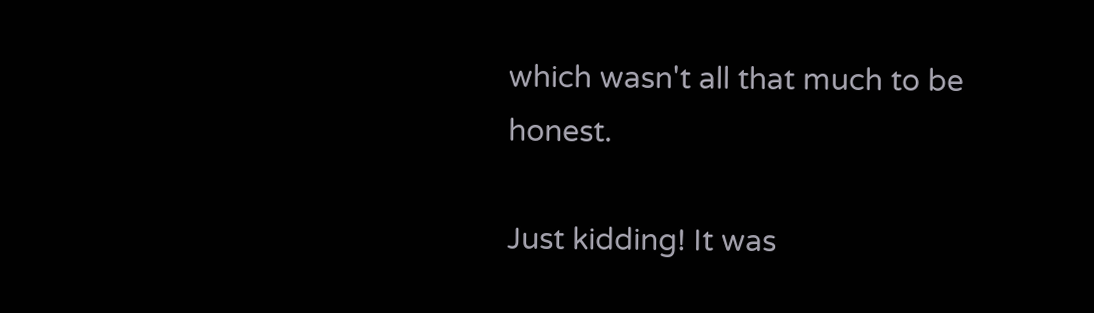which wasn't all that much to be honest.

Just kidding! It was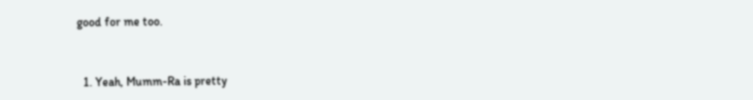good for me too.


  1. Yeah, Mumm-Ra is pretty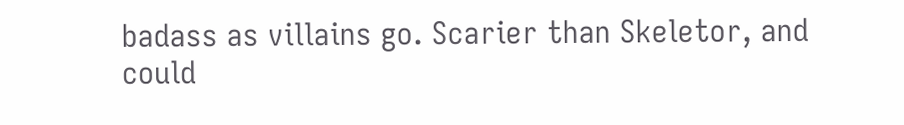badass as villains go. Scarier than Skeletor, and could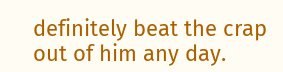definitely beat the crap out of him any day.